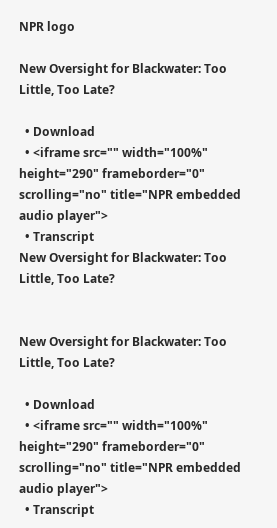NPR logo

New Oversight for Blackwater: Too Little, Too Late?

  • Download
  • <iframe src="" width="100%" height="290" frameborder="0" scrolling="no" title="NPR embedded audio player">
  • Transcript
New Oversight for Blackwater: Too Little, Too Late?


New Oversight for Blackwater: Too Little, Too Late?

  • Download
  • <iframe src="" width="100%" height="290" frameborder="0" scrolling="no" title="NPR embedded audio player">
  • Transcript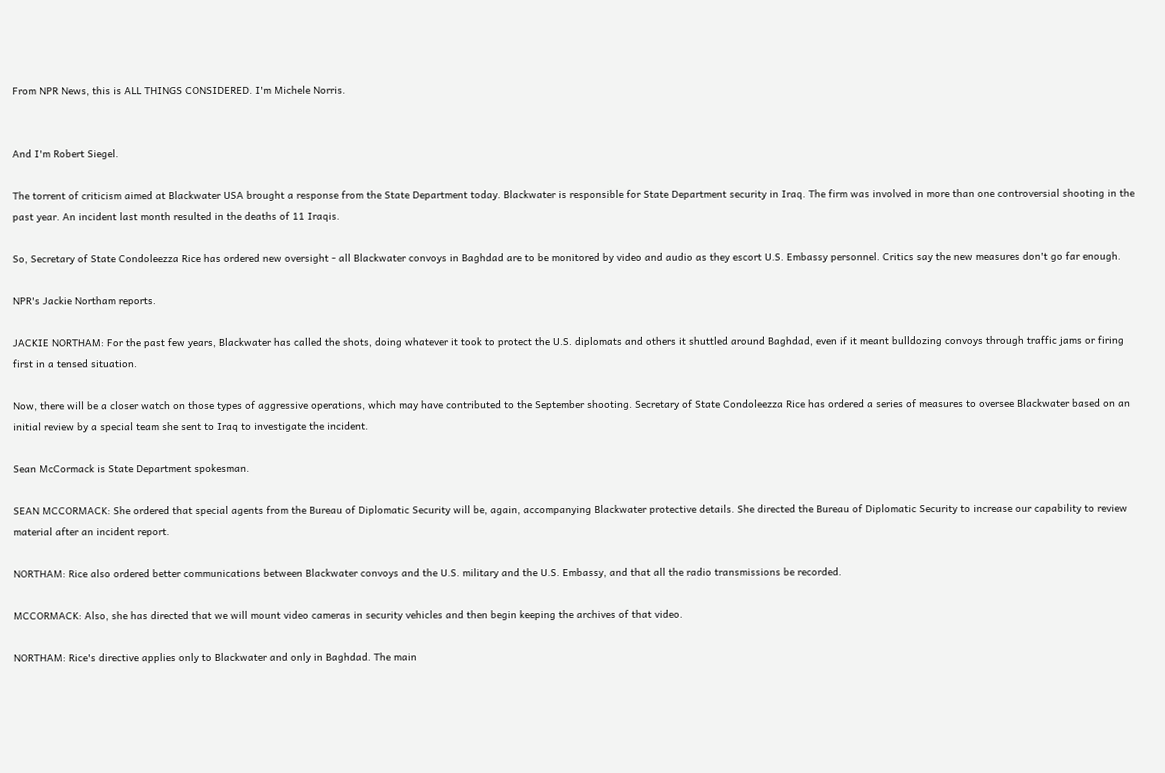From NPR News, this is ALL THINGS CONSIDERED. I'm Michele Norris.


And I'm Robert Siegel.

The torrent of criticism aimed at Blackwater USA brought a response from the State Department today. Blackwater is responsible for State Department security in Iraq. The firm was involved in more than one controversial shooting in the past year. An incident last month resulted in the deaths of 11 Iraqis.

So, Secretary of State Condoleezza Rice has ordered new oversight - all Blackwater convoys in Baghdad are to be monitored by video and audio as they escort U.S. Embassy personnel. Critics say the new measures don't go far enough.

NPR's Jackie Northam reports.

JACKIE NORTHAM: For the past few years, Blackwater has called the shots, doing whatever it took to protect the U.S. diplomats and others it shuttled around Baghdad, even if it meant bulldozing convoys through traffic jams or firing first in a tensed situation.

Now, there will be a closer watch on those types of aggressive operations, which may have contributed to the September shooting. Secretary of State Condoleezza Rice has ordered a series of measures to oversee Blackwater based on an initial review by a special team she sent to Iraq to investigate the incident.

Sean McCormack is State Department spokesman.

SEAN MCCORMACK: She ordered that special agents from the Bureau of Diplomatic Security will be, again, accompanying Blackwater protective details. She directed the Bureau of Diplomatic Security to increase our capability to review material after an incident report.

NORTHAM: Rice also ordered better communications between Blackwater convoys and the U.S. military and the U.S. Embassy, and that all the radio transmissions be recorded.

MCCORMACK: Also, she has directed that we will mount video cameras in security vehicles and then begin keeping the archives of that video.

NORTHAM: Rice's directive applies only to Blackwater and only in Baghdad. The main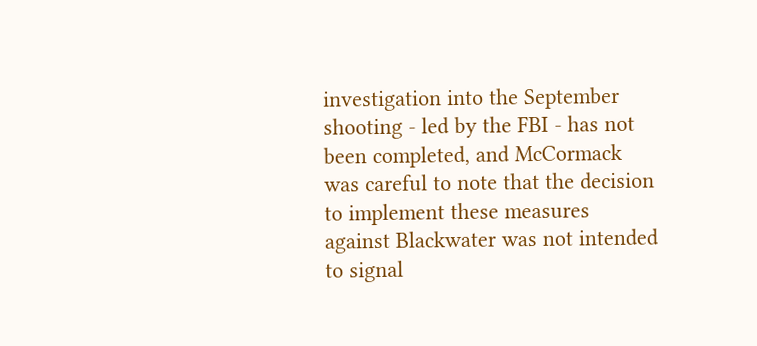investigation into the September shooting - led by the FBI - has not been completed, and McCormack was careful to note that the decision to implement these measures against Blackwater was not intended to signal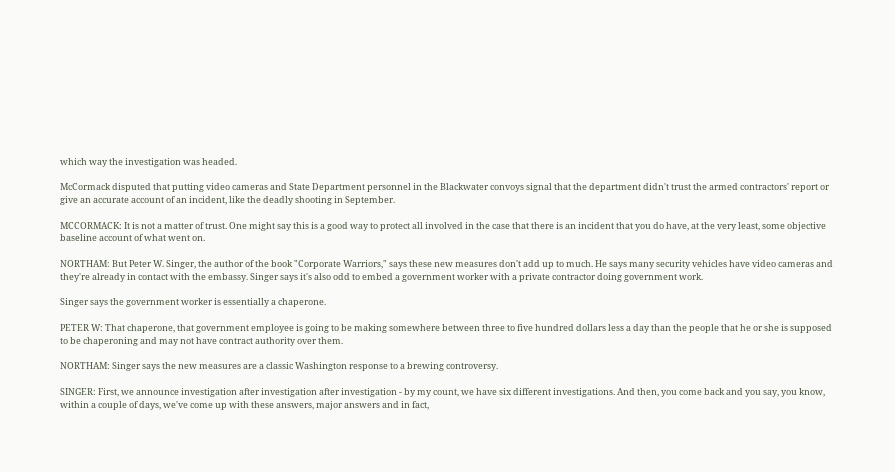which way the investigation was headed.

McCormack disputed that putting video cameras and State Department personnel in the Blackwater convoys signal that the department didn't trust the armed contractors' report or give an accurate account of an incident, like the deadly shooting in September.

MCCORMACK: It is not a matter of trust. One might say this is a good way to protect all involved in the case that there is an incident that you do have, at the very least, some objective baseline account of what went on.

NORTHAM: But Peter W. Singer, the author of the book "Corporate Warriors," says these new measures don't add up to much. He says many security vehicles have video cameras and they're already in contact with the embassy. Singer says it's also odd to embed a government worker with a private contractor doing government work.

Singer says the government worker is essentially a chaperone.

PETER W: That chaperone, that government employee is going to be making somewhere between three to five hundred dollars less a day than the people that he or she is supposed to be chaperoning and may not have contract authority over them.

NORTHAM: Singer says the new measures are a classic Washington response to a brewing controversy.

SINGER: First, we announce investigation after investigation after investigation - by my count, we have six different investigations. And then, you come back and you say, you know, within a couple of days, we've come up with these answers, major answers and in fact,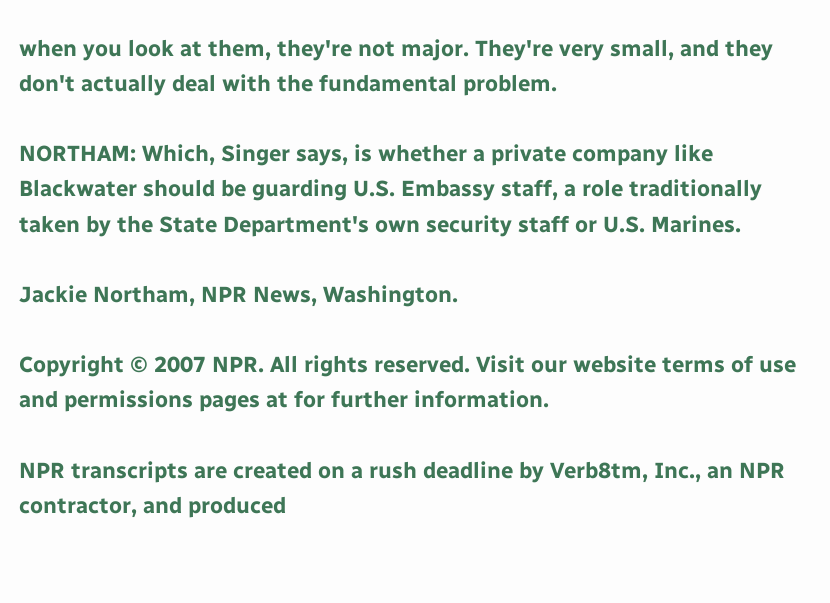when you look at them, they're not major. They're very small, and they don't actually deal with the fundamental problem.

NORTHAM: Which, Singer says, is whether a private company like Blackwater should be guarding U.S. Embassy staff, a role traditionally taken by the State Department's own security staff or U.S. Marines.

Jackie Northam, NPR News, Washington.

Copyright © 2007 NPR. All rights reserved. Visit our website terms of use and permissions pages at for further information.

NPR transcripts are created on a rush deadline by Verb8tm, Inc., an NPR contractor, and produced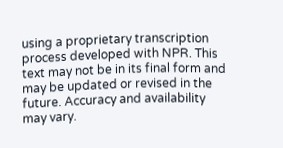using a proprietary transcription process developed with NPR. This text may not be in its final form and may be updated or revised in the future. Accuracy and availability may vary.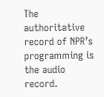The authoritative record of NPR’s programming is the audio record.